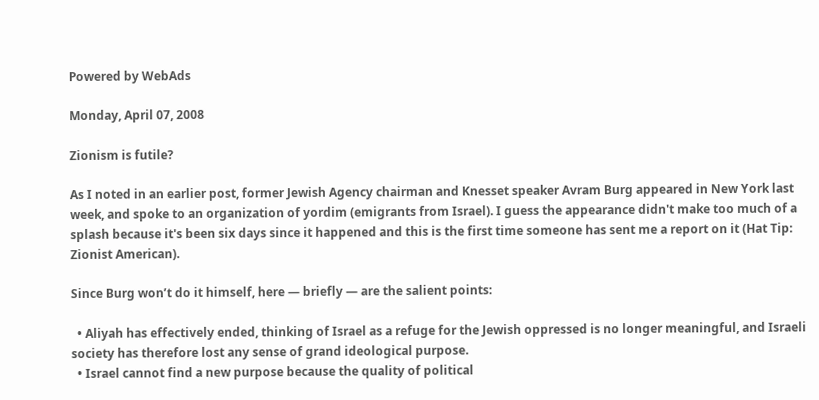Powered by WebAds

Monday, April 07, 2008

Zionism is futile?

As I noted in an earlier post, former Jewish Agency chairman and Knesset speaker Avram Burg appeared in New York last week, and spoke to an organization of yordim (emigrants from Israel). I guess the appearance didn't make too much of a splash because it's been six days since it happened and this is the first time someone has sent me a report on it (Hat Tip: Zionist American).

Since Burg won’t do it himself, here — briefly — are the salient points:

  • Aliyah has effectively ended, thinking of Israel as a refuge for the Jewish oppressed is no longer meaningful, and Israeli society has therefore lost any sense of grand ideological purpose.
  • Israel cannot find a new purpose because the quality of political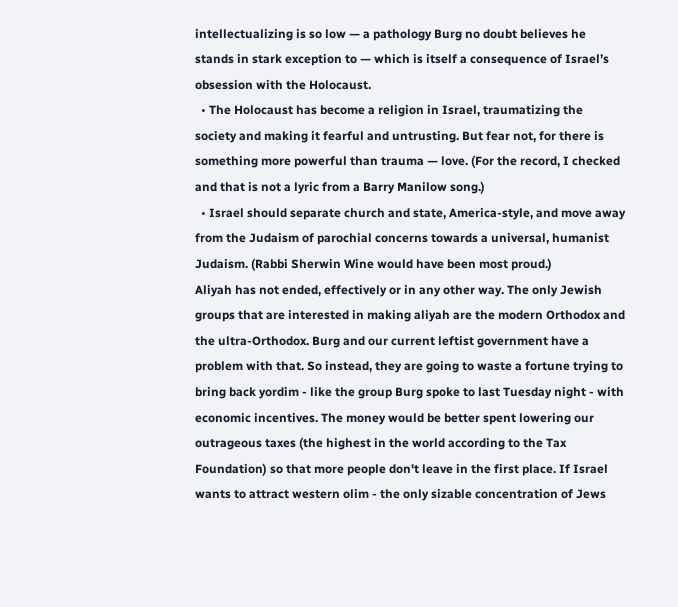intellectualizing is so low — a pathology Burg no doubt believes he stands in stark exception to — which is itself a consequence of Israel’s obsession with the Holocaust.
  • The Holocaust has become a religion in Israel, traumatizing the society and making it fearful and untrusting. But fear not, for there is something more powerful than trauma — love. (For the record, I checked and that is not a lyric from a Barry Manilow song.)
  • Israel should separate church and state, America-style, and move away from the Judaism of parochial concerns towards a universal, humanist Judaism. (Rabbi Sherwin Wine would have been most proud.)
Aliyah has not ended, effectively or in any other way. The only Jewish groups that are interested in making aliyah are the modern Orthodox and the ultra-Orthodox. Burg and our current leftist government have a problem with that. So instead, they are going to waste a fortune trying to bring back yordim - like the group Burg spoke to last Tuesday night - with economic incentives. The money would be better spent lowering our outrageous taxes (the highest in the world according to the Tax Foundation) so that more people don't leave in the first place. If Israel wants to attract western olim - the only sizable concentration of Jews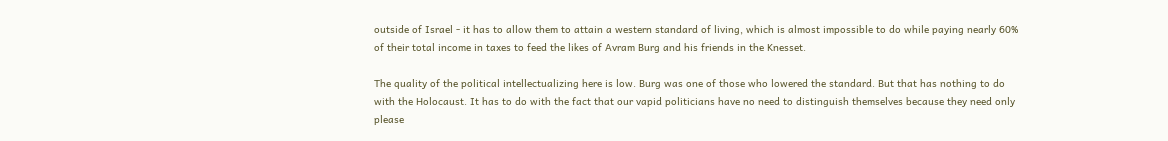outside of Israel - it has to allow them to attain a western standard of living, which is almost impossible to do while paying nearly 60% of their total income in taxes to feed the likes of Avram Burg and his friends in the Knesset.

The quality of the political intellectualizing here is low. Burg was one of those who lowered the standard. But that has nothing to do with the Holocaust. It has to do with the fact that our vapid politicians have no need to distinguish themselves because they need only please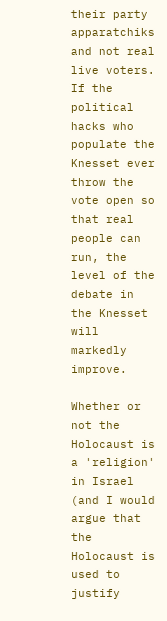their party apparatchiks and not real live voters. If the political hacks who populate the Knesset ever throw the vote open so that real people can run, the level of the debate in the Knesset will markedly improve.

Whether or not the Holocaust is a 'religion' in Israel (and I would argue that the Holocaust is used to justify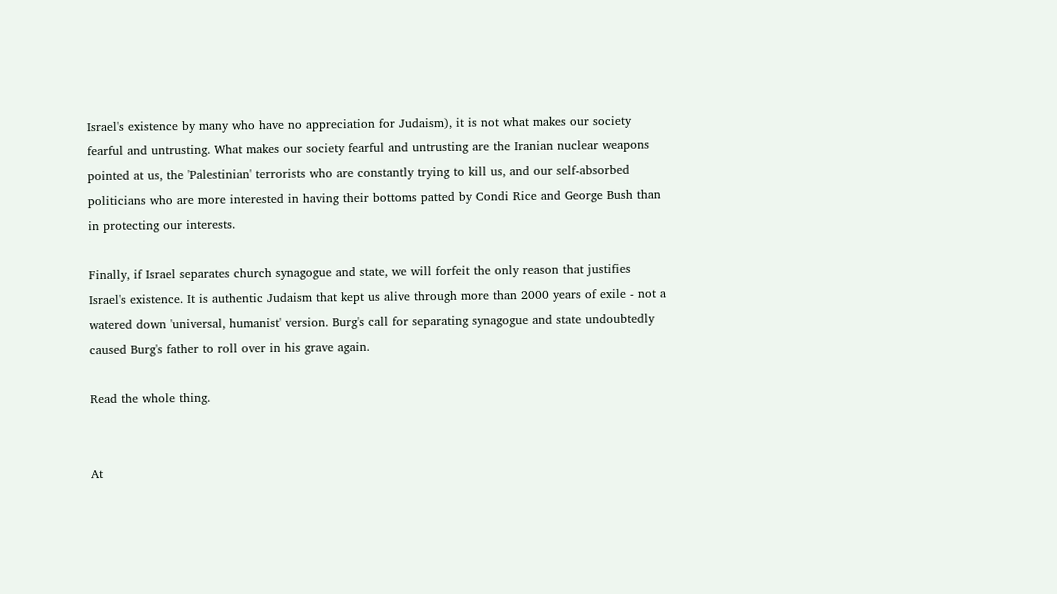Israel's existence by many who have no appreciation for Judaism), it is not what makes our society fearful and untrusting. What makes our society fearful and untrusting are the Iranian nuclear weapons pointed at us, the 'Palestinian' terrorists who are constantly trying to kill us, and our self-absorbed politicians who are more interested in having their bottoms patted by Condi Rice and George Bush than in protecting our interests.

Finally, if Israel separates church synagogue and state, we will forfeit the only reason that justifies Israel's existence. It is authentic Judaism that kept us alive through more than 2000 years of exile - not a watered down 'universal, humanist' version. Burg's call for separating synagogue and state undoubtedly caused Burg's father to roll over in his grave again.

Read the whole thing.


At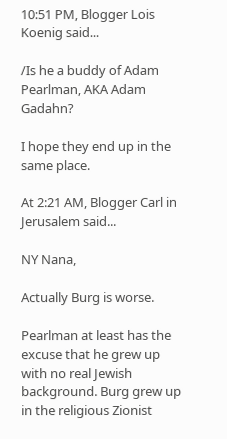10:51 PM, Blogger Lois Koenig said...

/Is he a buddy of Adam Pearlman, AKA Adam Gadahn?

I hope they end up in the same place.

At 2:21 AM, Blogger Carl in Jerusalem said...

NY Nana,

Actually Burg is worse.

Pearlman at least has the excuse that he grew up with no real Jewish background. Burg grew up in the religious Zionist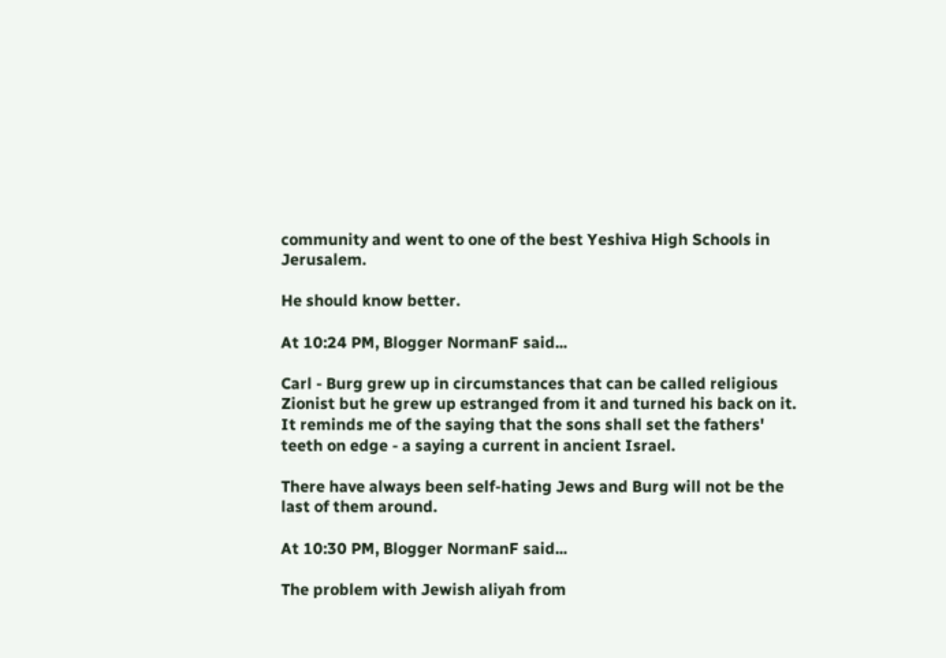community and went to one of the best Yeshiva High Schools in Jerusalem.

He should know better.

At 10:24 PM, Blogger NormanF said...

Carl - Burg grew up in circumstances that can be called religious Zionist but he grew up estranged from it and turned his back on it. It reminds me of the saying that the sons shall set the fathers' teeth on edge - a saying a current in ancient Israel.

There have always been self-hating Jews and Burg will not be the last of them around.

At 10:30 PM, Blogger NormanF said...

The problem with Jewish aliyah from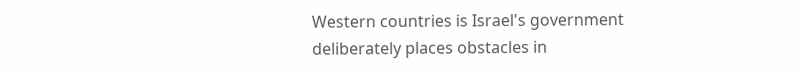Western countries is Israel's government deliberately places obstacles in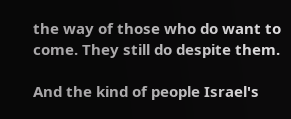the way of those who do want to come. They still do despite them.

And the kind of people Israel's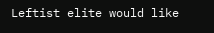Leftist elite would like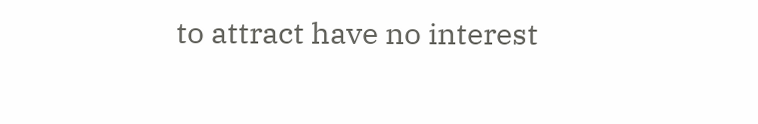to attract have no interest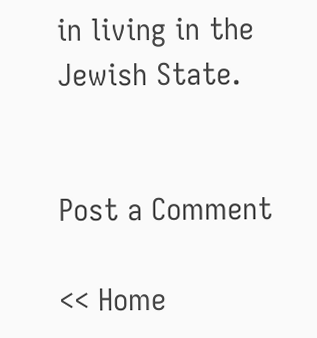in living in the Jewish State.


Post a Comment

<< Home